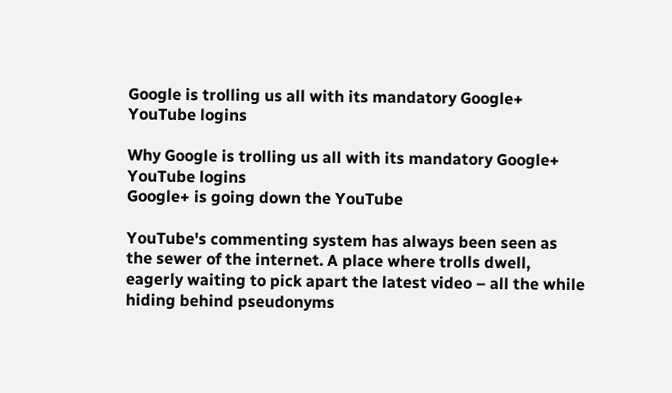Google is trolling us all with its mandatory Google+ YouTube logins

Why Google is trolling us all with its mandatory Google+ YouTube logins
Google+ is going down the YouTube

YouTube's commenting system has always been seen as the sewer of the internet. A place where trolls dwell, eagerly waiting to pick apart the latest video – all the while hiding behind pseudonyms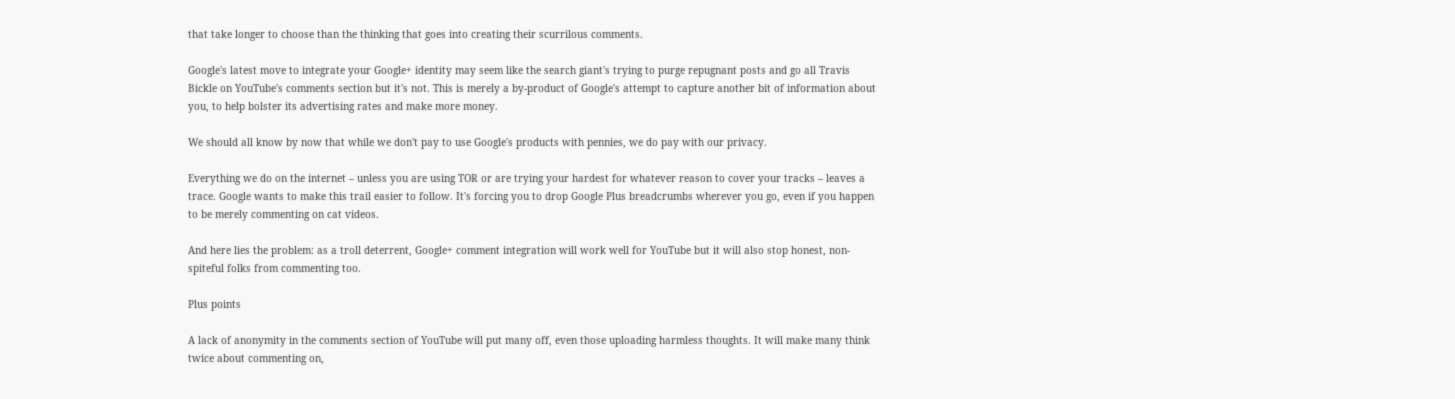that take longer to choose than the thinking that goes into creating their scurrilous comments.

Google's latest move to integrate your Google+ identity may seem like the search giant's trying to purge repugnant posts and go all Travis Bickle on YouTube's comments section but it's not. This is merely a by-product of Google's attempt to capture another bit of information about you, to help bolster its advertising rates and make more money.

We should all know by now that while we don't pay to use Google's products with pennies, we do pay with our privacy.

Everything we do on the internet – unless you are using TOR or are trying your hardest for whatever reason to cover your tracks – leaves a trace. Google wants to make this trail easier to follow. It's forcing you to drop Google Plus breadcrumbs wherever you go, even if you happen to be merely commenting on cat videos.

And here lies the problem: as a troll deterrent, Google+ comment integration will work well for YouTube but it will also stop honest, non-spiteful folks from commenting too.

Plus points

A lack of anonymity in the comments section of YouTube will put many off, even those uploading harmless thoughts. It will make many think twice about commenting on,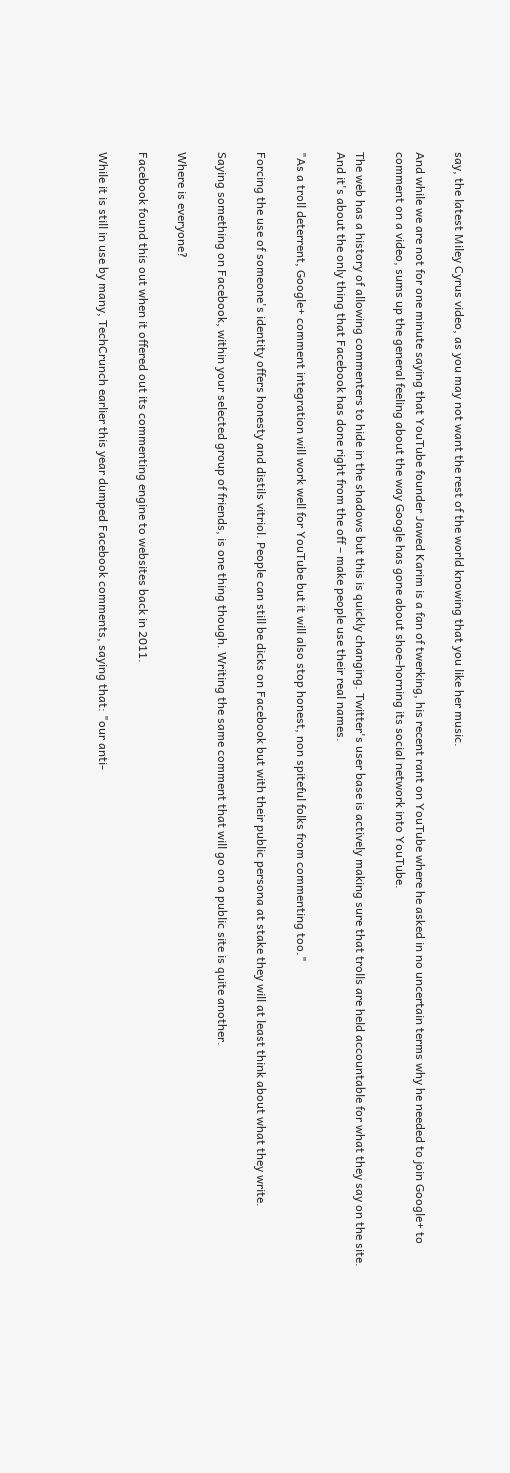say, the latest Miley Cyrus video, as you may not want the rest of the world knowing that you like her music.

And while we are not for one minute saying that YouTube founder Jawed Karim is a fan of twerking, his recent rant on YouTube where he asked in no uncertain terms why he needed to join Google+ to comment on a video, sums up the general feeling about the way Google has gone about shoe-horning its social network into YouTube.

The web has a history of allowing commenters to hide in the shadows but this is quickly changing. Twitter's user base is actively making sure that trolls are held accountable for what they say on the site. And it's about the only thing that Facebook has done right from the off – make people use their real names.

"As a troll deterrent, Google+ comment integration will work well for YouTube but it will also stop honest, non spiteful folks from commenting too."

Forcing the use of someone's identity offers honesty and distils vitriol. People can still be dicks on Facebook but with their public persona at stake they will at least think about what they write.

Saying something on Facebook, within your selected group of friends, is one thing though. Writing the same comment that will go on a public site is quite another.

Where is everyone?

Facebook found this out when it offered out its commenting engine to websites back in 2011.

While it is still in use by many, TechCrunch earlier this year dumped Facebook comments, saying that: "our anti-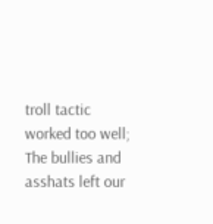troll tactic worked too well; The bullies and asshats left our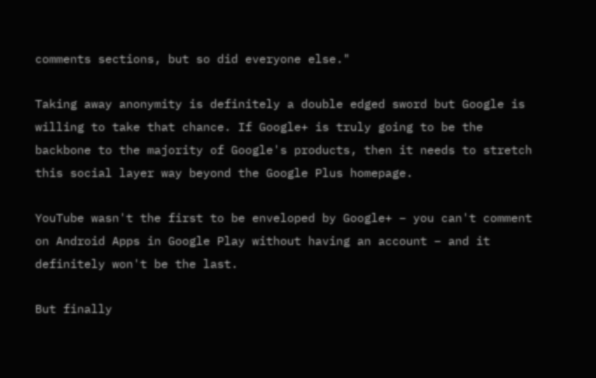comments sections, but so did everyone else."

Taking away anonymity is definitely a double edged sword but Google is willing to take that chance. If Google+ is truly going to be the backbone to the majority of Google's products, then it needs to stretch this social layer way beyond the Google Plus homepage.

YouTube wasn't the first to be enveloped by Google+ – you can't comment on Android Apps in Google Play without having an account – and it definitely won't be the last.

But finally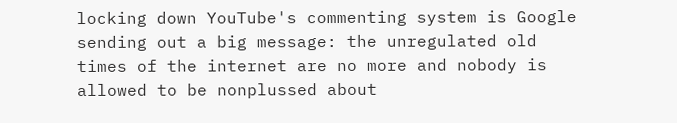locking down YouTube's commenting system is Google sending out a big message: the unregulated old times of the internet are no more and nobody is allowed to be nonplussed about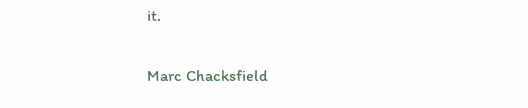it.

Marc Chacksfield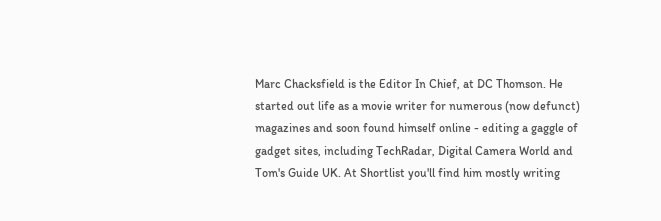Marc Chacksfield is the Editor In Chief, at DC Thomson. He started out life as a movie writer for numerous (now defunct) magazines and soon found himself online - editing a gaggle of gadget sites, including TechRadar, Digital Camera World and Tom's Guide UK. At Shortlist you'll find him mostly writing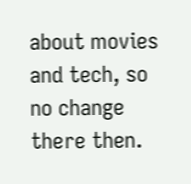about movies and tech, so no change there then.